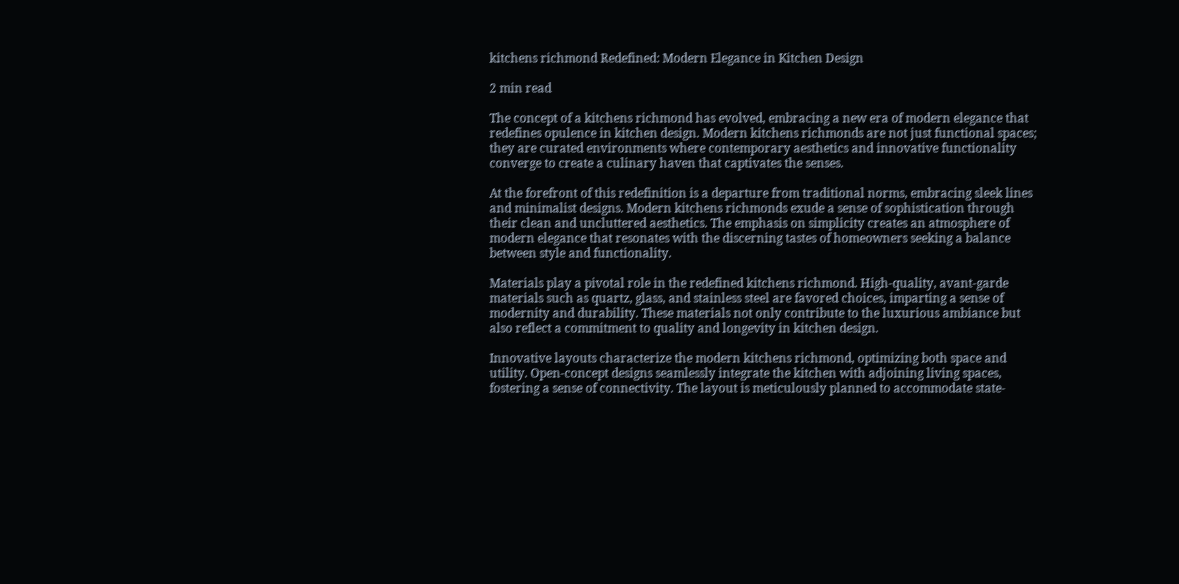kitchens richmond Redefined: Modern Elegance in Kitchen Design

2 min read

The concept of a kitchens richmond has evolved, embracing a new era of modern elegance that redefines opulence in kitchen design. Modern kitchens richmonds are not just functional spaces; they are curated environments where contemporary aesthetics and innovative functionality converge to create a culinary haven that captivates the senses.

At the forefront of this redefinition is a departure from traditional norms, embracing sleek lines and minimalist designs. Modern kitchens richmonds exude a sense of sophistication through their clean and uncluttered aesthetics. The emphasis on simplicity creates an atmosphere of modern elegance that resonates with the discerning tastes of homeowners seeking a balance between style and functionality.

Materials play a pivotal role in the redefined kitchens richmond. High-quality, avant-garde materials such as quartz, glass, and stainless steel are favored choices, imparting a sense of modernity and durability. These materials not only contribute to the luxurious ambiance but also reflect a commitment to quality and longevity in kitchen design.

Innovative layouts characterize the modern kitchens richmond, optimizing both space and utility. Open-concept designs seamlessly integrate the kitchen with adjoining living spaces, fostering a sense of connectivity. The layout is meticulously planned to accommodate state-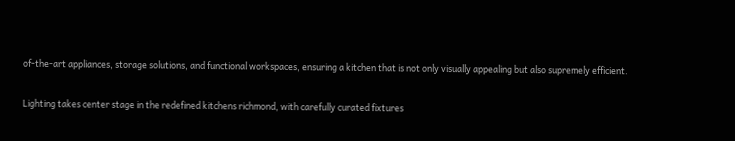of-the-art appliances, storage solutions, and functional workspaces, ensuring a kitchen that is not only visually appealing but also supremely efficient.

Lighting takes center stage in the redefined kitchens richmond, with carefully curated fixtures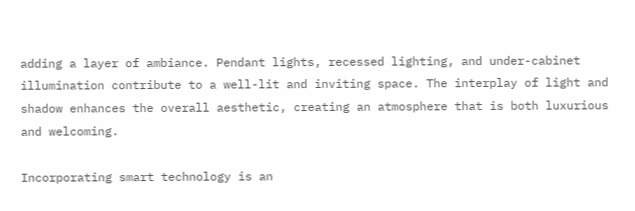adding a layer of ambiance. Pendant lights, recessed lighting, and under-cabinet illumination contribute to a well-lit and inviting space. The interplay of light and shadow enhances the overall aesthetic, creating an atmosphere that is both luxurious and welcoming.

Incorporating smart technology is an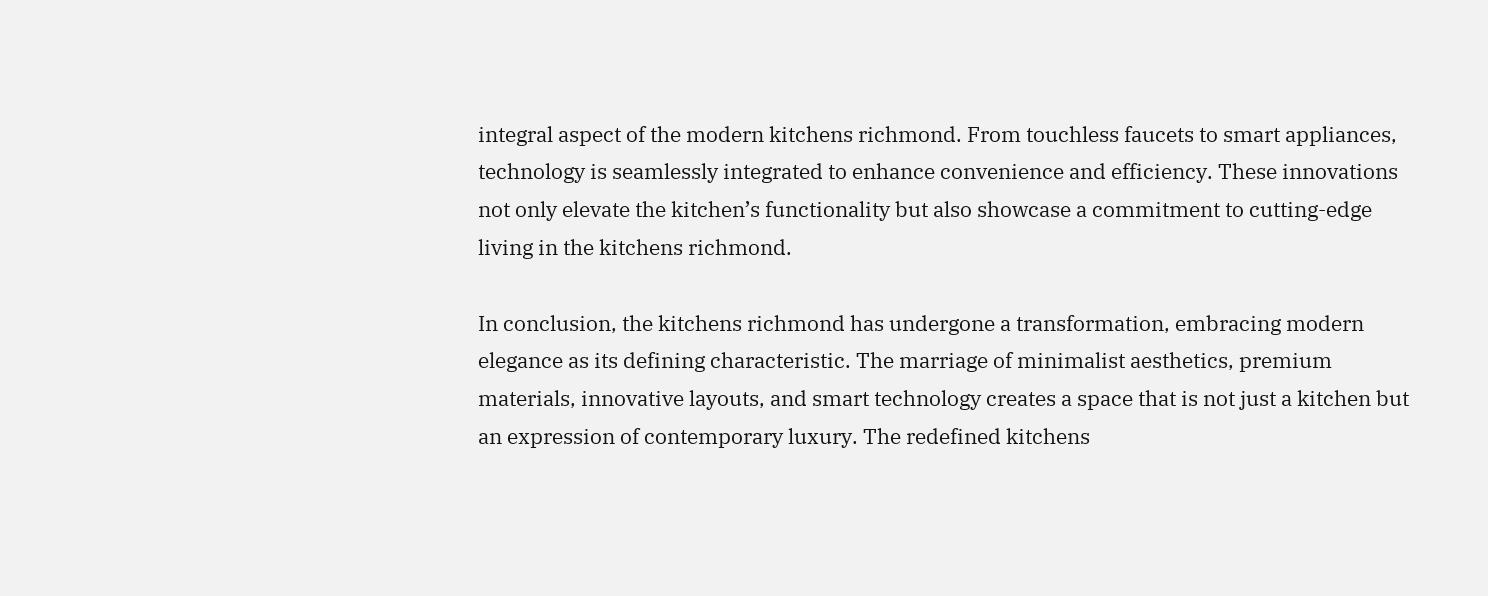integral aspect of the modern kitchens richmond. From touchless faucets to smart appliances, technology is seamlessly integrated to enhance convenience and efficiency. These innovations not only elevate the kitchen’s functionality but also showcase a commitment to cutting-edge living in the kitchens richmond.

In conclusion, the kitchens richmond has undergone a transformation, embracing modern elegance as its defining characteristic. The marriage of minimalist aesthetics, premium materials, innovative layouts, and smart technology creates a space that is not just a kitchen but an expression of contemporary luxury. The redefined kitchens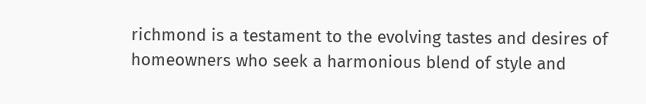richmond is a testament to the evolving tastes and desires of homeowners who seek a harmonious blend of style and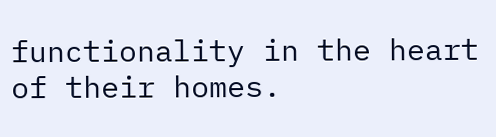functionality in the heart of their homes.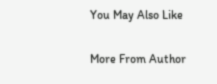You May Also Like

More From Author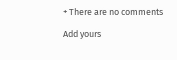+ There are no comments

Add yours